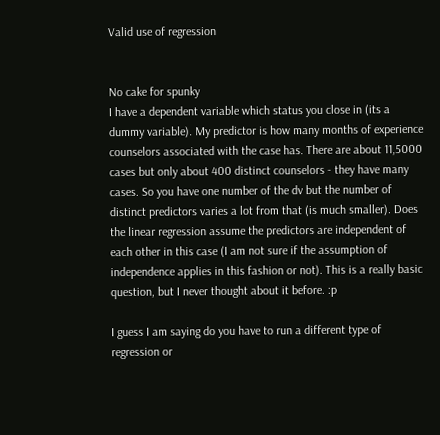Valid use of regression


No cake for spunky
I have a dependent variable which status you close in (its a dummy variable). My predictor is how many months of experience counselors associated with the case has. There are about 11,5000 cases but only about 400 distinct counselors - they have many cases. So you have one number of the dv but the number of distinct predictors varies a lot from that (is much smaller). Does the linear regression assume the predictors are independent of each other in this case (I am not sure if the assumption of independence applies in this fashion or not). This is a really basic question, but I never thought about it before. :p

I guess I am saying do you have to run a different type of regression or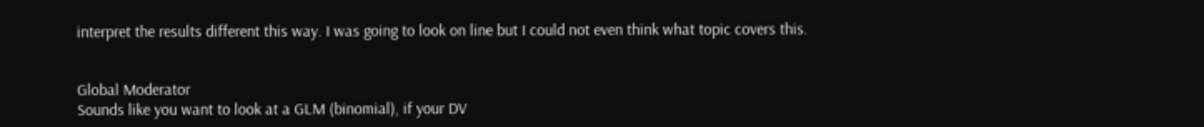interpret the results different this way. I was going to look on line but I could not even think what topic covers this.


Global Moderator
Sounds like you want to look at a GLM (binomial), if your DV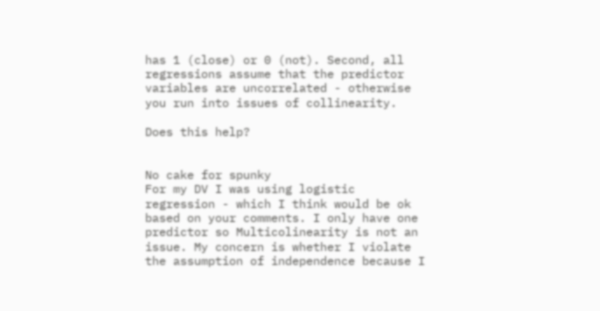has 1 (close) or 0 (not). Second, all regressions assume that the predictor variables are uncorrelated - otherwise you run into issues of collinearity.

Does this help?


No cake for spunky
For my DV I was using logistic regression - which I think would be ok based on your comments. I only have one predictor so Multicolinearity is not an issue. My concern is whether I violate the assumption of independence because I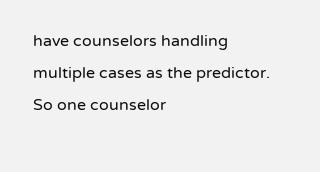have counselors handling multiple cases as the predictor. So one counselor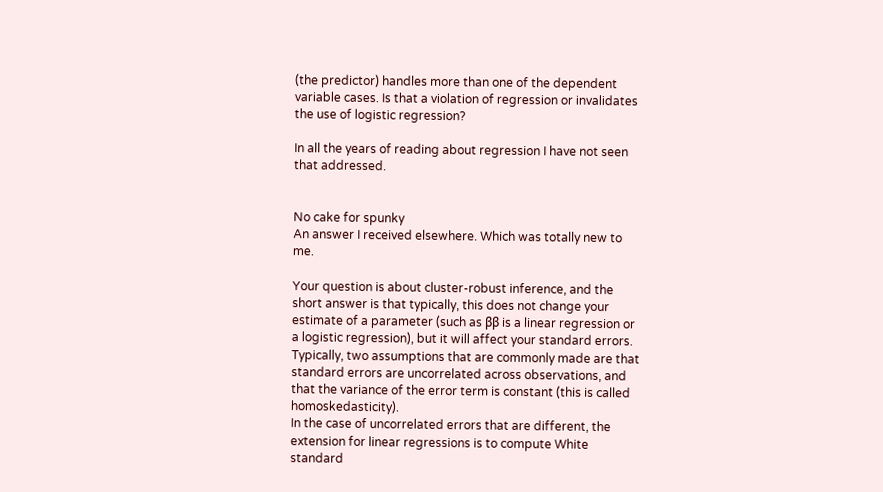(the predictor) handles more than one of the dependent variable cases. Is that a violation of regression or invalidates the use of logistic regression?

In all the years of reading about regression I have not seen that addressed.


No cake for spunky
An answer I received elsewhere. Which was totally new to me.

Your question is about cluster-robust inference, and the short answer is that typically, this does not change your estimate of a parameter (such as ββ is a linear regression or a logistic regression), but it will affect your standard errors. Typically, two assumptions that are commonly made are that standard errors are uncorrelated across observations, and that the variance of the error term is constant (this is called homoskedasticity).
In the case of uncorrelated errors that are different, the extension for linear regressions is to compute White standard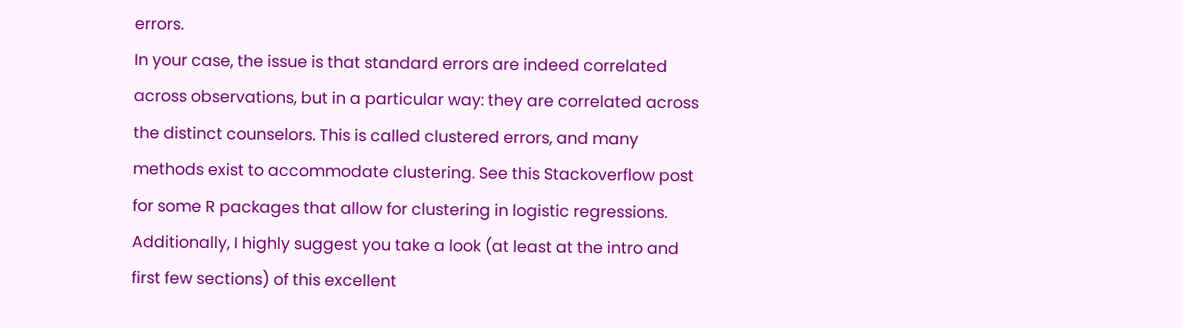errors.
In your case, the issue is that standard errors are indeed correlated across observations, but in a particular way: they are correlated across the distinct counselors. This is called clustered errors, and many methods exist to accommodate clustering. See this Stackoverflow post for some R packages that allow for clustering in logistic regressions.
Additionally, I highly suggest you take a look (at least at the intro and first few sections) of this excellent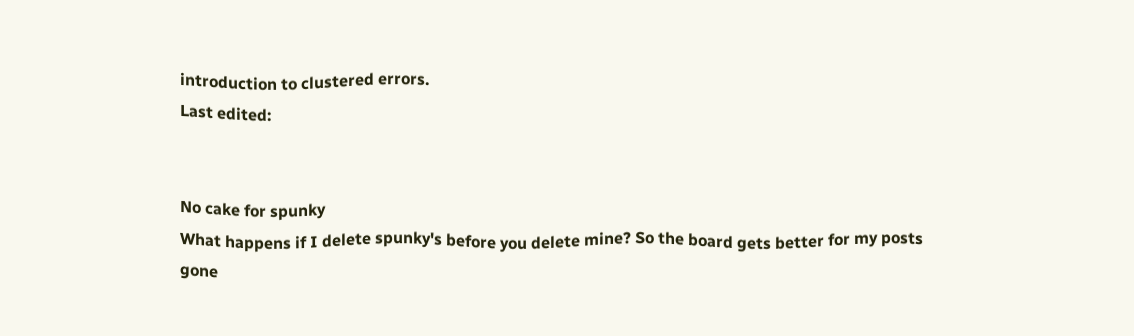introduction to clustered errors.
Last edited:


No cake for spunky
What happens if I delete spunky's before you delete mine? So the board gets better for my posts gone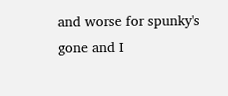and worse for spunky's gone and I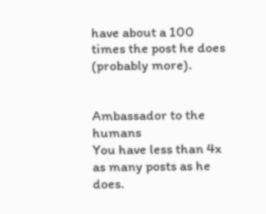have about a 100 times the post he does (probably more).


Ambassador to the humans
You have less than 4x as many posts as he does.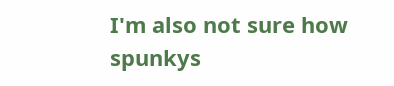I'm also not sure how spunkys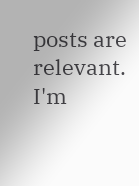posts are relevant. I'm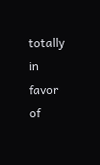totally in favor of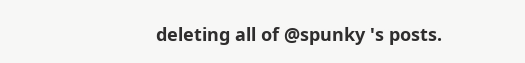deleting all of @spunky 's posts.